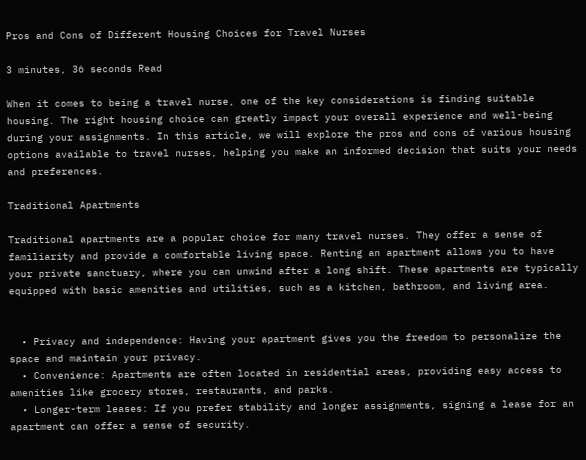Pros and Cons of Different Housing Choices for Travel Nurses

3 minutes, 36 seconds Read

When it comes to being a travel nurse, one of the key considerations is finding suitable housing. The right housing choice can greatly impact your overall experience and well-being during your assignments. In this article, we will explore the pros and cons of various housing options available to travel nurses, helping you make an informed decision that suits your needs and preferences.

Traditional Apartments

Traditional apartments are a popular choice for many travel nurses. They offer a sense of familiarity and provide a comfortable living space. Renting an apartment allows you to have your private sanctuary, where you can unwind after a long shift. These apartments are typically equipped with basic amenities and utilities, such as a kitchen, bathroom, and living area.


  • Privacy and independence: Having your apartment gives you the freedom to personalize the space and maintain your privacy.
  • Convenience: Apartments are often located in residential areas, providing easy access to amenities like grocery stores, restaurants, and parks.
  • Longer-term leases: If you prefer stability and longer assignments, signing a lease for an apartment can offer a sense of security.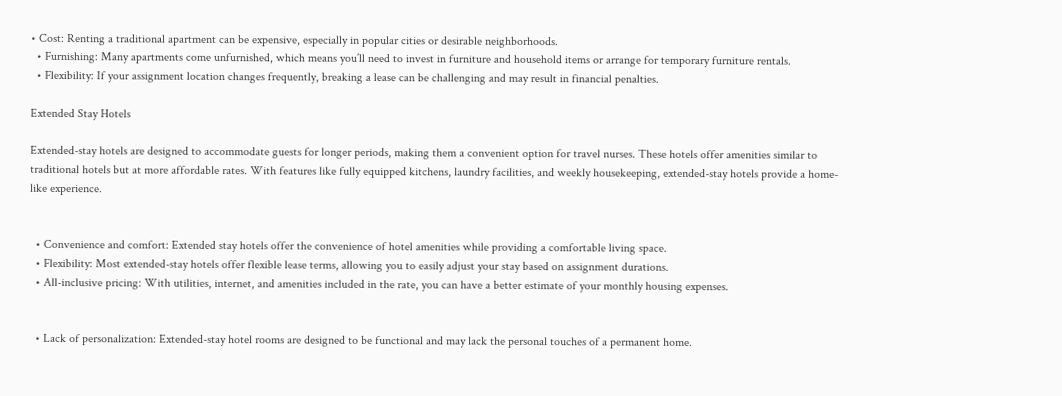• Cost: Renting a traditional apartment can be expensive, especially in popular cities or desirable neighborhoods.
  • Furnishing: Many apartments come unfurnished, which means you’ll need to invest in furniture and household items or arrange for temporary furniture rentals.
  • Flexibility: If your assignment location changes frequently, breaking a lease can be challenging and may result in financial penalties.

Extended Stay Hotels

Extended-stay hotels are designed to accommodate guests for longer periods, making them a convenient option for travel nurses. These hotels offer amenities similar to traditional hotels but at more affordable rates. With features like fully equipped kitchens, laundry facilities, and weekly housekeeping, extended-stay hotels provide a home-like experience.


  • Convenience and comfort: Extended stay hotels offer the convenience of hotel amenities while providing a comfortable living space.
  • Flexibility: Most extended-stay hotels offer flexible lease terms, allowing you to easily adjust your stay based on assignment durations.
  • All-inclusive pricing: With utilities, internet, and amenities included in the rate, you can have a better estimate of your monthly housing expenses.


  • Lack of personalization: Extended-stay hotel rooms are designed to be functional and may lack the personal touches of a permanent home.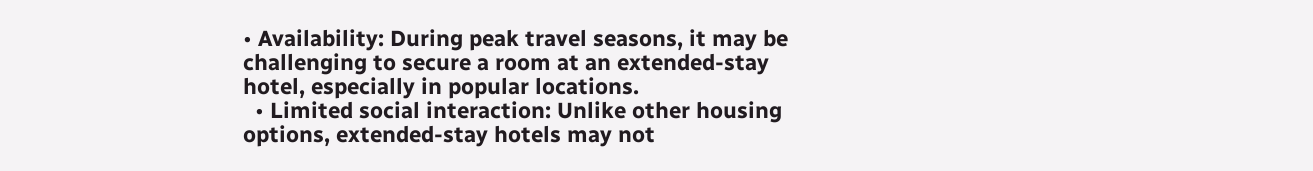• Availability: During peak travel seasons, it may be challenging to secure a room at an extended-stay hotel, especially in popular locations.
  • Limited social interaction: Unlike other housing options, extended-stay hotels may not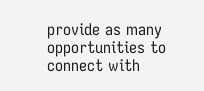provide as many opportunities to connect with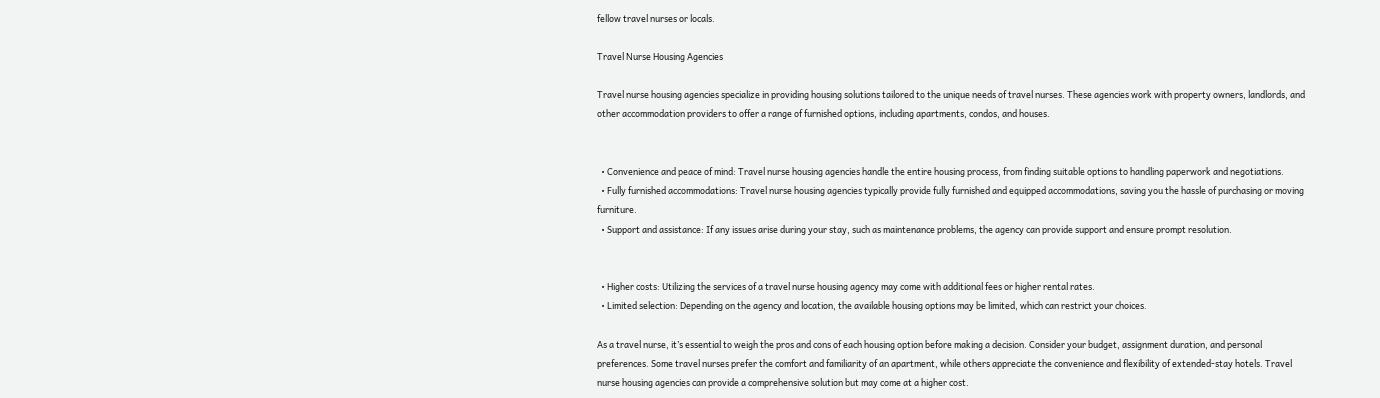fellow travel nurses or locals.

Travel Nurse Housing Agencies

Travel nurse housing agencies specialize in providing housing solutions tailored to the unique needs of travel nurses. These agencies work with property owners, landlords, and other accommodation providers to offer a range of furnished options, including apartments, condos, and houses.


  • Convenience and peace of mind: Travel nurse housing agencies handle the entire housing process, from finding suitable options to handling paperwork and negotiations.
  • Fully furnished accommodations: Travel nurse housing agencies typically provide fully furnished and equipped accommodations, saving you the hassle of purchasing or moving furniture.
  • Support and assistance: If any issues arise during your stay, such as maintenance problems, the agency can provide support and ensure prompt resolution.


  • Higher costs: Utilizing the services of a travel nurse housing agency may come with additional fees or higher rental rates.
  • Limited selection: Depending on the agency and location, the available housing options may be limited, which can restrict your choices.

As a travel nurse, it’s essential to weigh the pros and cons of each housing option before making a decision. Consider your budget, assignment duration, and personal preferences. Some travel nurses prefer the comfort and familiarity of an apartment, while others appreciate the convenience and flexibility of extended-stay hotels. Travel nurse housing agencies can provide a comprehensive solution but may come at a higher cost.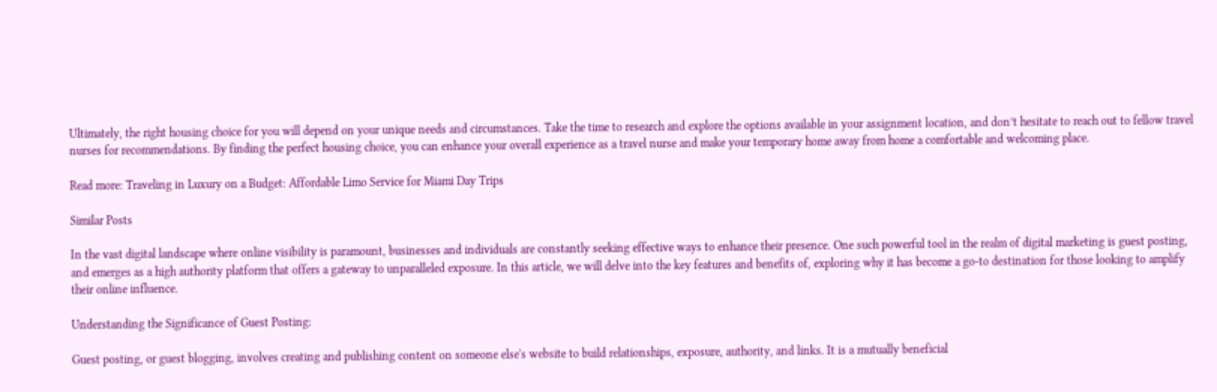Ultimately, the right housing choice for you will depend on your unique needs and circumstances. Take the time to research and explore the options available in your assignment location, and don’t hesitate to reach out to fellow travel nurses for recommendations. By finding the perfect housing choice, you can enhance your overall experience as a travel nurse and make your temporary home away from home a comfortable and welcoming place.

Read more: Traveling in Luxury on a Budget: Affordable Limo Service for Miami Day Trips

Similar Posts

In the vast digital landscape where online visibility is paramount, businesses and individuals are constantly seeking effective ways to enhance their presence. One such powerful tool in the realm of digital marketing is guest posting, and emerges as a high authority platform that offers a gateway to unparalleled exposure. In this article, we will delve into the key features and benefits of, exploring why it has become a go-to destination for those looking to amplify their online influence.

Understanding the Significance of Guest Posting:

Guest posting, or guest blogging, involves creating and publishing content on someone else's website to build relationships, exposure, authority, and links. It is a mutually beneficial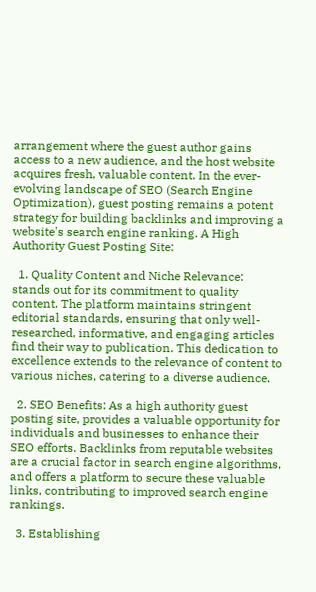arrangement where the guest author gains access to a new audience, and the host website acquires fresh, valuable content. In the ever-evolving landscape of SEO (Search Engine Optimization), guest posting remains a potent strategy for building backlinks and improving a website's search engine ranking. A High Authority Guest Posting Site:

  1. Quality Content and Niche Relevance: stands out for its commitment to quality content. The platform maintains stringent editorial standards, ensuring that only well-researched, informative, and engaging articles find their way to publication. This dedication to excellence extends to the relevance of content to various niches, catering to a diverse audience.

  2. SEO Benefits: As a high authority guest posting site, provides a valuable opportunity for individuals and businesses to enhance their SEO efforts. Backlinks from reputable websites are a crucial factor in search engine algorithms, and offers a platform to secure these valuable links, contributing to improved search engine rankings.

  3. Establishing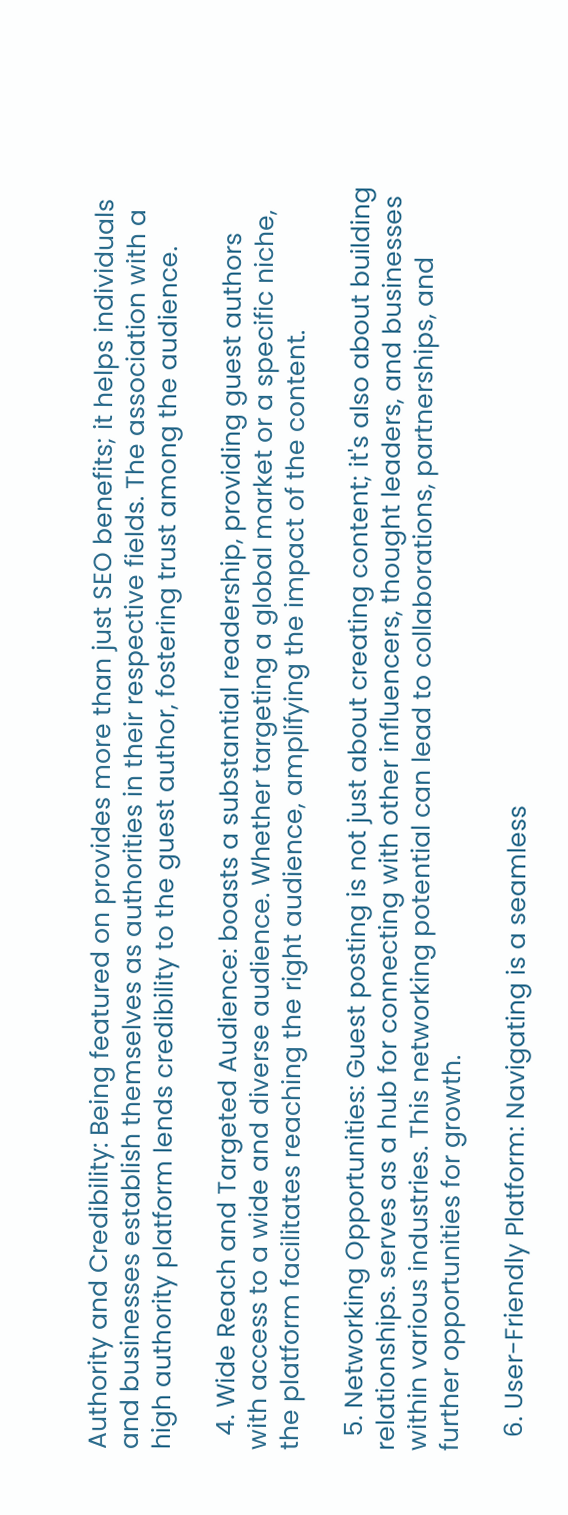Authority and Credibility: Being featured on provides more than just SEO benefits; it helps individuals and businesses establish themselves as authorities in their respective fields. The association with a high authority platform lends credibility to the guest author, fostering trust among the audience.

  4. Wide Reach and Targeted Audience: boasts a substantial readership, providing guest authors with access to a wide and diverse audience. Whether targeting a global market or a specific niche, the platform facilitates reaching the right audience, amplifying the impact of the content.

  5. Networking Opportunities: Guest posting is not just about creating content; it's also about building relationships. serves as a hub for connecting with other influencers, thought leaders, and businesses within various industries. This networking potential can lead to collaborations, partnerships, and further opportunities for growth.

  6. User-Friendly Platform: Navigating is a seamless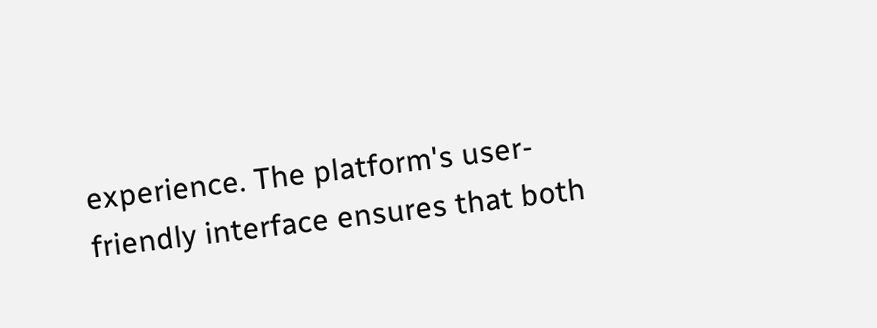experience. The platform's user-friendly interface ensures that both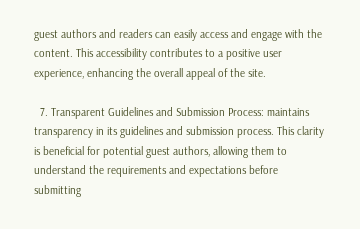guest authors and readers can easily access and engage with the content. This accessibility contributes to a positive user experience, enhancing the overall appeal of the site.

  7. Transparent Guidelines and Submission Process: maintains transparency in its guidelines and submission process. This clarity is beneficial for potential guest authors, allowing them to understand the requirements and expectations before submitting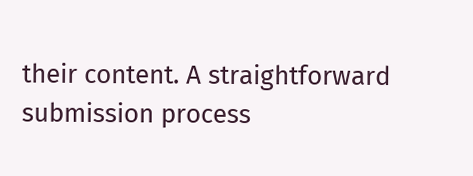their content. A straightforward submission process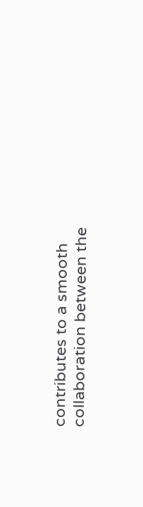contributes to a smooth collaboration between the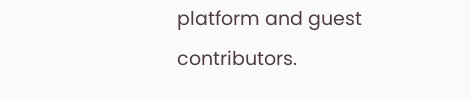platform and guest contributors.